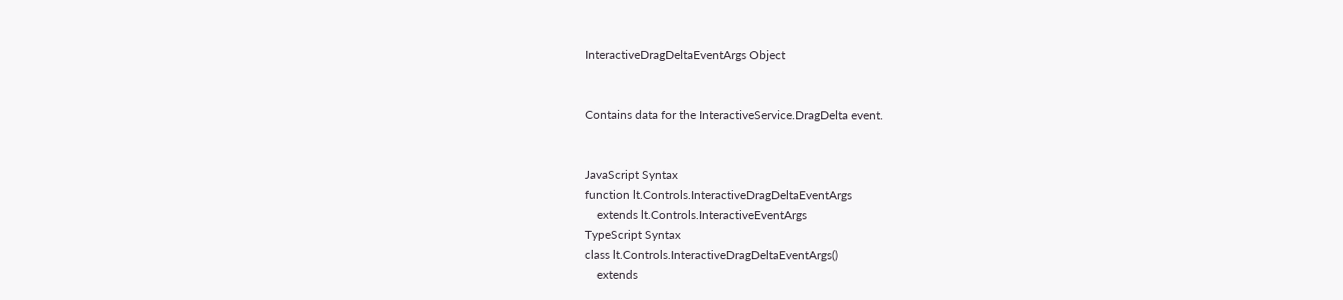InteractiveDragDeltaEventArgs Object


Contains data for the InteractiveService.DragDelta event.


JavaScript Syntax
function lt.Controls.InteractiveDragDeltaEventArgs
    extends lt.Controls.InteractiveEventArgs
TypeScript Syntax
class lt.Controls.InteractiveDragDeltaEventArgs()
    extends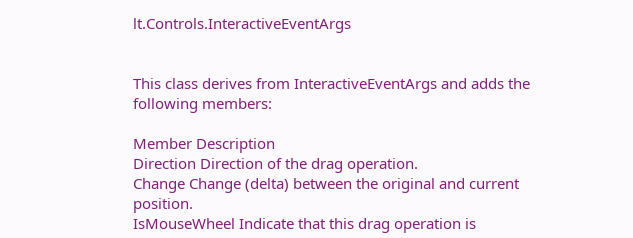lt.Controls.InteractiveEventArgs


This class derives from InteractiveEventArgs and adds the following members:

Member Description
Direction Direction of the drag operation.
Change Change (delta) between the original and current position.
IsMouseWheel Indicate that this drag operation is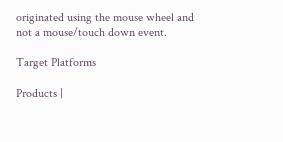originated using the mouse wheel and not a mouse/touch down event.

Target Platforms

Products |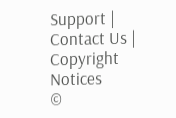Support | Contact Us | Copyright Notices
©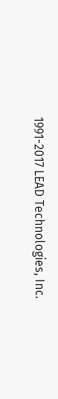1991-2017 LEAD Technologies, Inc.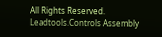All Rights Reserved.
Leadtools.Controls Assembly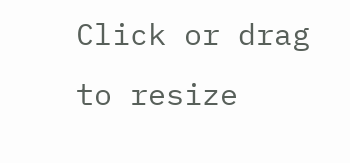Click or drag to resize